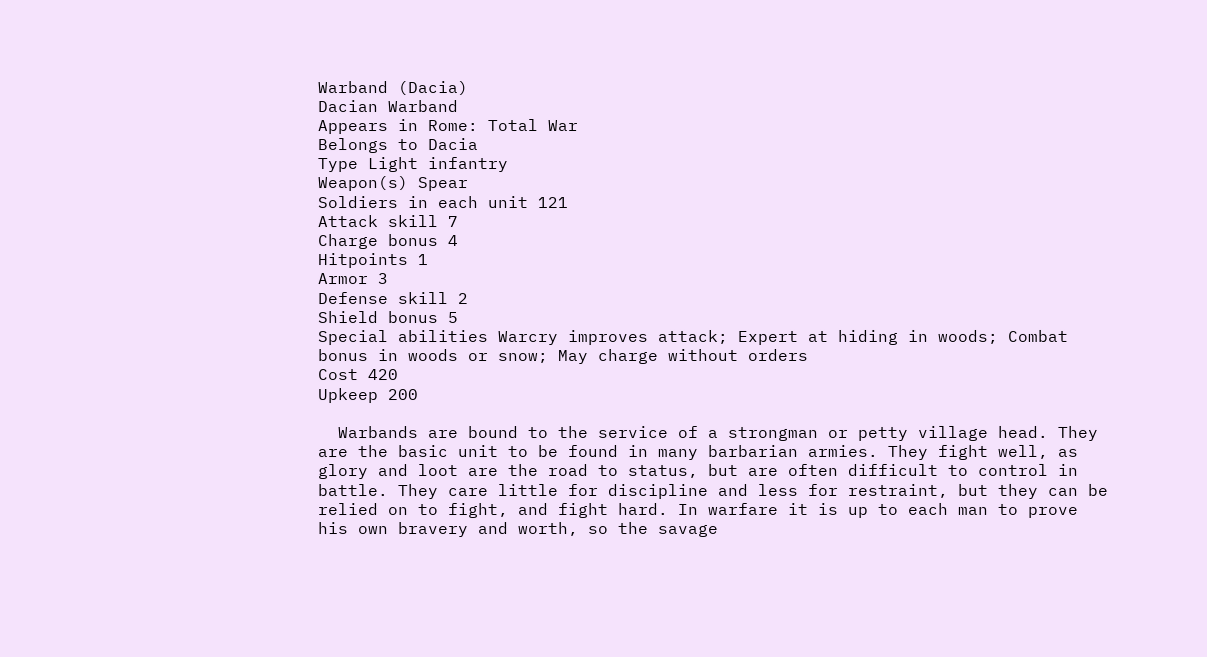Warband (Dacia)
Dacian Warband
Appears in Rome: Total War
Belongs to Dacia
Type Light infantry
Weapon(s) Spear
Soldiers in each unit 121
Attack skill 7
Charge bonus 4
Hitpoints 1
Armor 3
Defense skill 2
Shield bonus 5
Special abilities Warcry improves attack; Expert at hiding in woods; Combat bonus in woods or snow; May charge without orders
Cost 420
Upkeep 200

  Warbands are bound to the service of a strongman or petty village head. They are the basic unit to be found in many barbarian armies. They fight well, as glory and loot are the road to status, but are often difficult to control in battle. They care little for discipline and less for restraint, but they can be relied on to fight, and fight hard. In warfare it is up to each man to prove his own bravery and worth, so the savage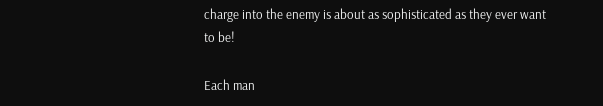charge into the enemy is about as sophisticated as they ever want to be!

Each man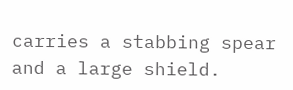carries a stabbing spear and a large shield.